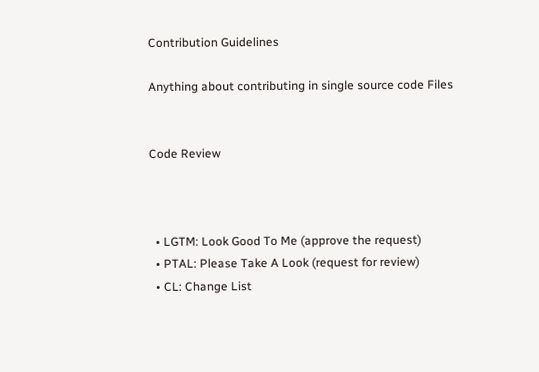Contribution Guidelines

Anything about contributing in single source code Files


Code Review



  • LGTM: Look Good To Me (approve the request)
  • PTAL: Please Take A Look (request for review)
  • CL: Change List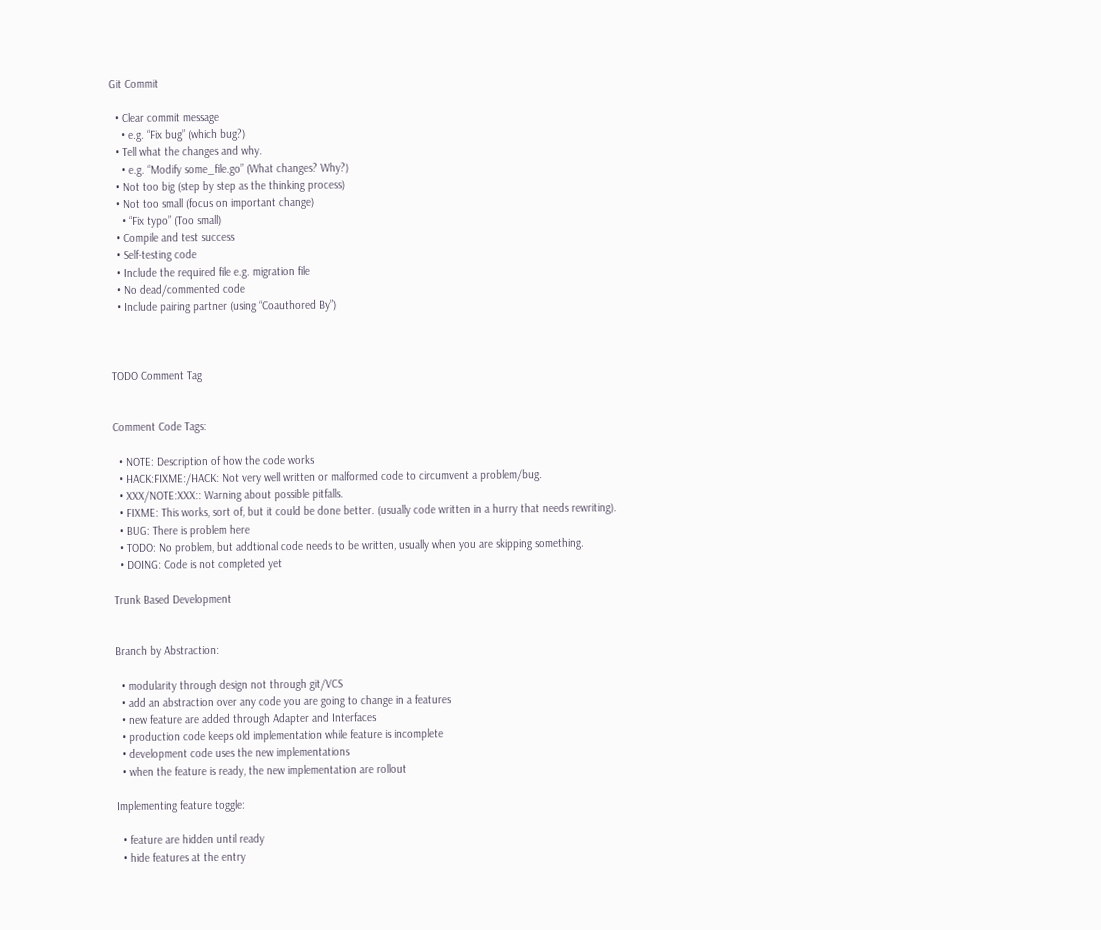Git Commit

  • Clear commit message
    • e.g. “Fix bug” (which bug?)
  • Tell what the changes and why.
    • e.g. “Modify some_file.go” (What changes? Why?)
  • Not too big (step by step as the thinking process)
  • Not too small (focus on important change)
    • “Fix typo” (Too small)
  • Compile and test success
  • Self-testing code
  • Include the required file e.g. migration file
  • No dead/commented code
  • Include pairing partner (using “Coauthored By”)



TODO Comment Tag


Comment Code Tags:

  • NOTE: Description of how the code works
  • HACK:FIXME:/HACK: Not very well written or malformed code to circumvent a problem/bug.
  • XXX/NOTE:XXX:: Warning about possible pitfalls.
  • FIXME: This works, sort of, but it could be done better. (usually code written in a hurry that needs rewriting).
  • BUG: There is problem here
  • TODO: No problem, but addtional code needs to be written, usually when you are skipping something.
  • DOING: Code is not completed yet

Trunk Based Development


Branch by Abstraction:

  • modularity through design not through git/VCS
  • add an abstraction over any code you are going to change in a features
  • new feature are added through Adapter and Interfaces
  • production code keeps old implementation while feature is incomplete
  • development code uses the new implementations
  • when the feature is ready, the new implementation are rollout

Implementing feature toggle:

  • feature are hidden until ready
  • hide features at the entry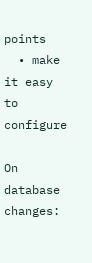points
  • make it easy to configure

On database changes: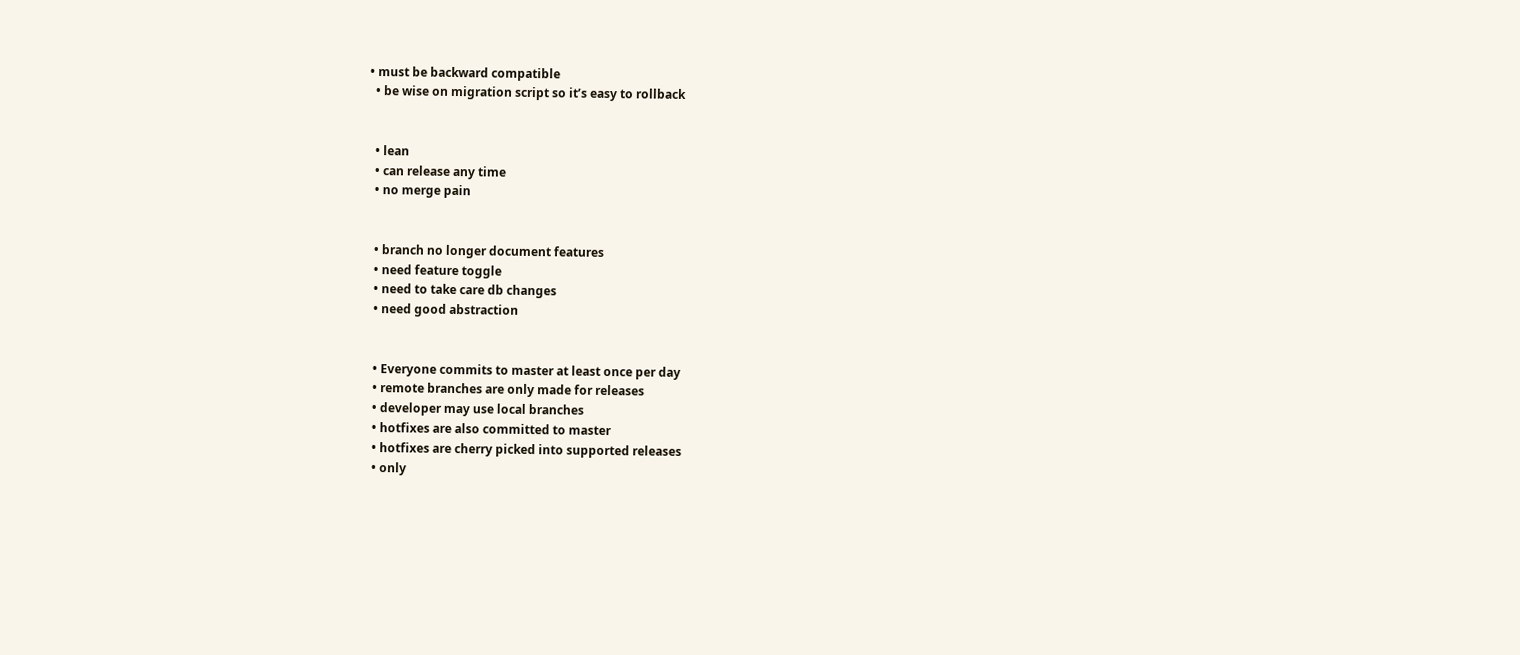• must be backward compatible
  • be wise on migration script so it’s easy to rollback


  • lean
  • can release any time
  • no merge pain


  • branch no longer document features
  • need feature toggle
  • need to take care db changes
  • need good abstraction


  • Everyone commits to master at least once per day
  • remote branches are only made for releases
  • developer may use local branches
  • hotfixes are also committed to master
  • hotfixes are cherry picked into supported releases
  • only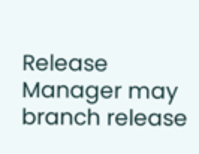Release Manager may branch release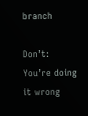branch

Don’t: You’re doing it wrong